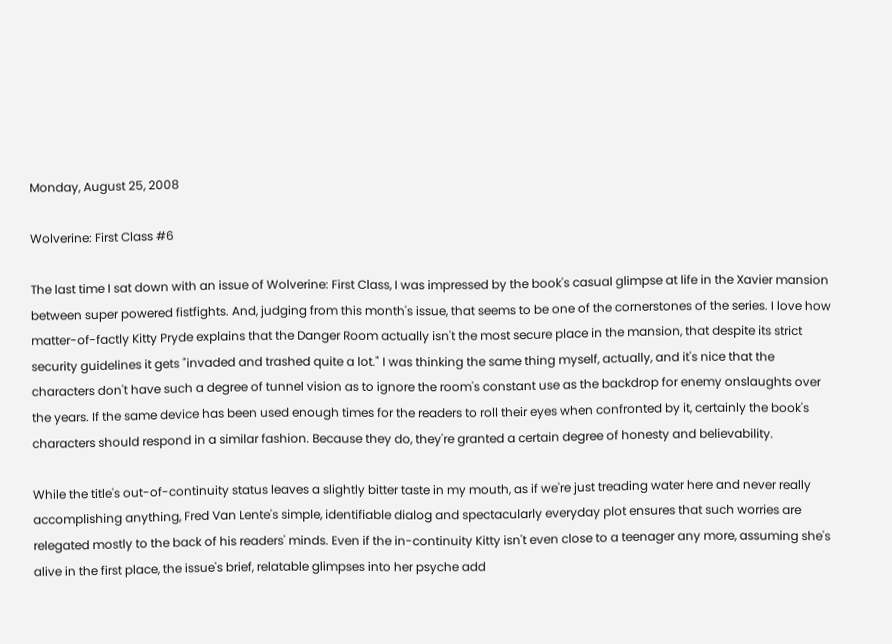Monday, August 25, 2008

Wolverine: First Class #6

The last time I sat down with an issue of Wolverine: First Class, I was impressed by the book's casual glimpse at life in the Xavier mansion between super powered fistfights. And, judging from this month's issue, that seems to be one of the cornerstones of the series. I love how matter-of-factly Kitty Pryde explains that the Danger Room actually isn't the most secure place in the mansion, that despite its strict security guidelines it gets "invaded and trashed quite a lot." I was thinking the same thing myself, actually, and it's nice that the characters don't have such a degree of tunnel vision as to ignore the room's constant use as the backdrop for enemy onslaughts over the years. If the same device has been used enough times for the readers to roll their eyes when confronted by it, certainly the book's characters should respond in a similar fashion. Because they do, they're granted a certain degree of honesty and believability.

While the title's out-of-continuity status leaves a slightly bitter taste in my mouth, as if we're just treading water here and never really accomplishing anything, Fred Van Lente's simple, identifiable dialog and spectacularly everyday plot ensures that such worries are relegated mostly to the back of his readers' minds. Even if the in-continuity Kitty isn't even close to a teenager any more, assuming she's alive in the first place, the issue's brief, relatable glimpses into her psyche add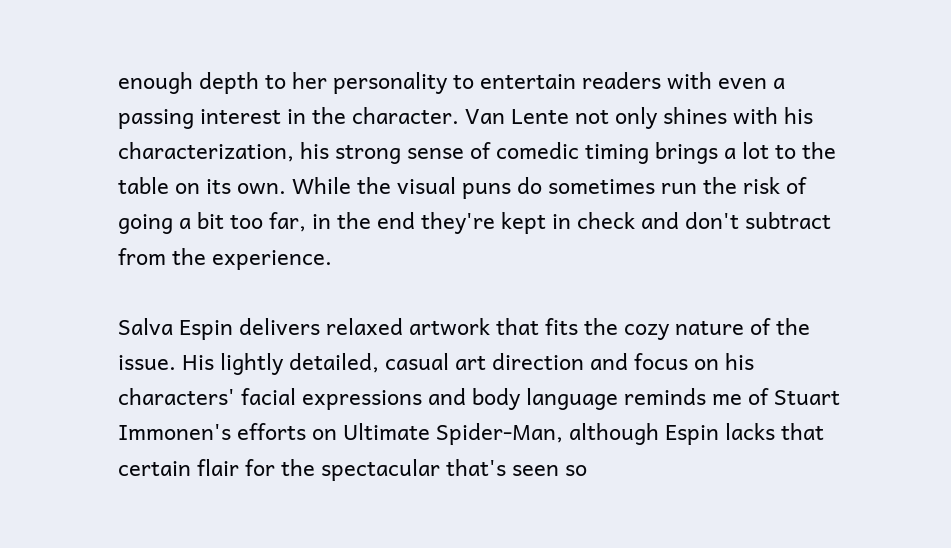enough depth to her personality to entertain readers with even a passing interest in the character. Van Lente not only shines with his characterization, his strong sense of comedic timing brings a lot to the table on its own. While the visual puns do sometimes run the risk of going a bit too far, in the end they're kept in check and don't subtract from the experience.

Salva Espin delivers relaxed artwork that fits the cozy nature of the issue. His lightly detailed, casual art direction and focus on his characters' facial expressions and body language reminds me of Stuart Immonen's efforts on Ultimate Spider-Man, although Espin lacks that certain flair for the spectacular that's seen so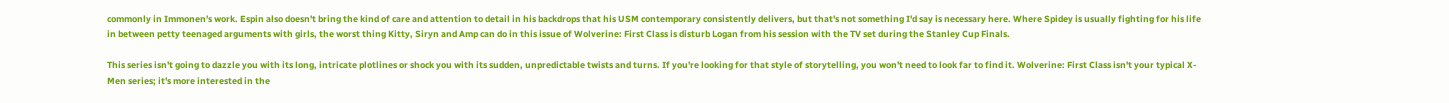commonly in Immonen's work. Espin also doesn't bring the kind of care and attention to detail in his backdrops that his USM contemporary consistently delivers, but that's not something I'd say is necessary here. Where Spidey is usually fighting for his life in between petty teenaged arguments with girls, the worst thing Kitty, Siryn and Amp can do in this issue of Wolverine: First Class is disturb Logan from his session with the TV set during the Stanley Cup Finals.

This series isn't going to dazzle you with its long, intricate plotlines or shock you with its sudden, unpredictable twists and turns. If you're looking for that style of storytelling, you won't need to look far to find it. Wolverine: First Class isn't your typical X-Men series; it's more interested in the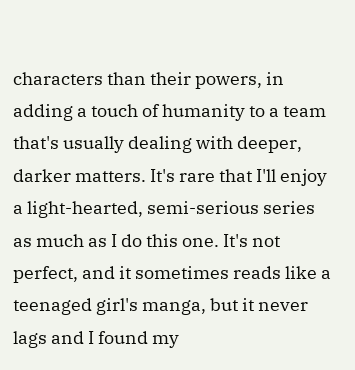characters than their powers, in adding a touch of humanity to a team that's usually dealing with deeper, darker matters. It's rare that I'll enjoy a light-hearted, semi-serious series as much as I do this one. It's not perfect, and it sometimes reads like a teenaged girl's manga, but it never lags and I found my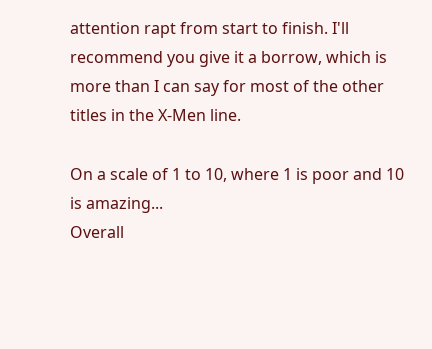attention rapt from start to finish. I'll recommend you give it a borrow, which is more than I can say for most of the other titles in the X-Men line.

On a scale of 1 to 10, where 1 is poor and 10 is amazing...
Overall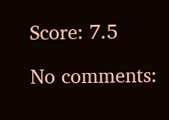Score: 7.5

No comments: